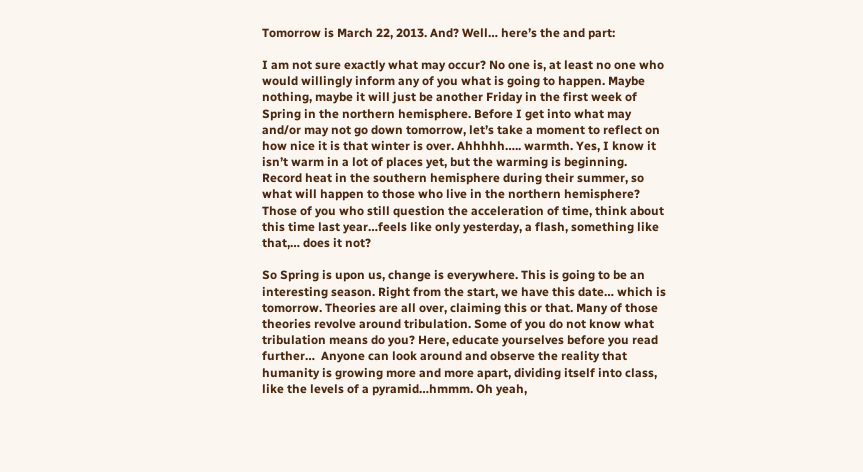Tomorrow is March 22, 2013. And? Well… here’s the and part:

I am not sure exactly what may occur? No one is, at least no one who would willingly inform any of you what is going to happen. Maybe nothing, maybe it will just be another Friday in the first week of Spring in the northern hemisphere. Before I get into what may and/or may not go down tomorrow, let’s take a moment to reflect on how nice it is that winter is over. Ahhhhh….. warmth. Yes, I know it isn’t warm in a lot of places yet, but the warming is beginning. Record heat in the southern hemisphere during their summer, so what will happen to those who live in the northern hemisphere? Those of you who still question the acceleration of time, think about this time last year…feels like only yesterday, a flash, something like that,… does it not?

So Spring is upon us, change is everywhere. This is going to be an interesting season. Right from the start, we have this date… which is tomorrow. Theories are all over, claiming this or that. Many of those theories revolve around tribulation. Some of you do not know what tribulation means do you? Here, educate yourselves before you read further…  Anyone can look around and observe the reality that humanity is growing more and more apart, dividing itself into class, like the levels of a pyramid…hmmm. Oh yeah,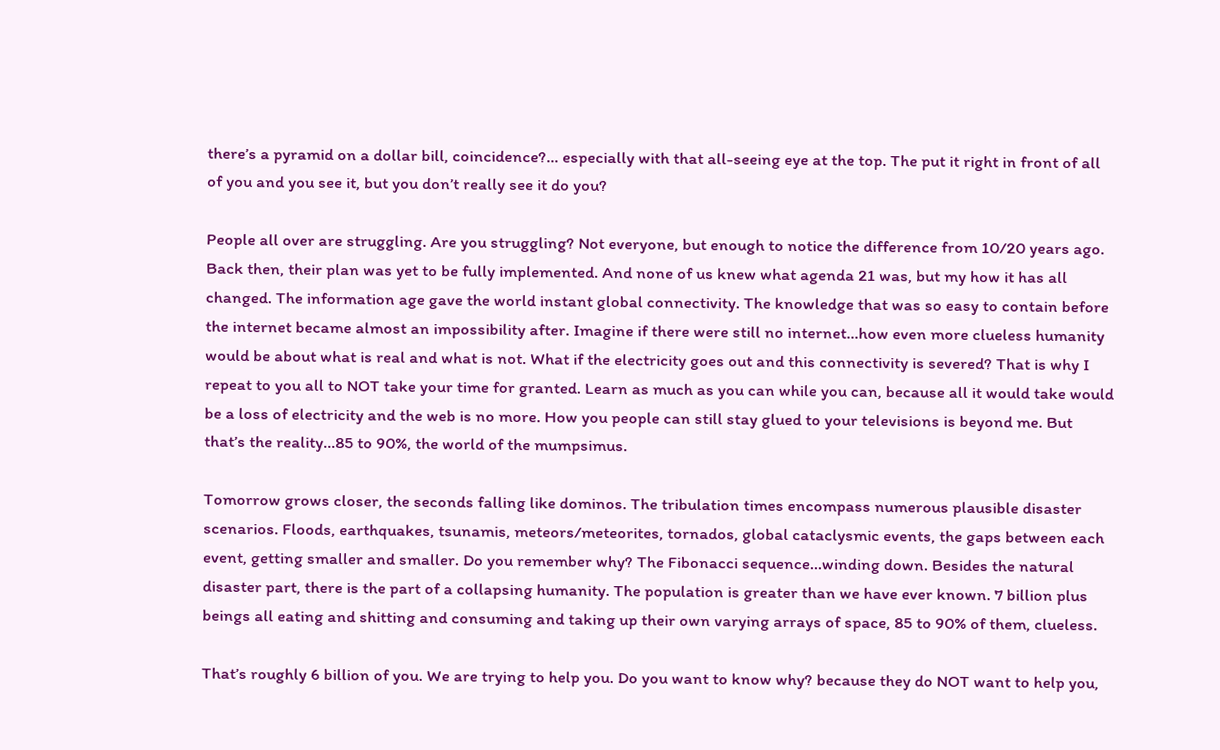there’s a pyramid on a dollar bill, coincidence?… especially with that all-seeing eye at the top. The put it right in front of all of you and you see it, but you don’t really see it do you?

People all over are struggling. Are you struggling? Not everyone, but enough to notice the difference from 10/20 years ago. Back then, their plan was yet to be fully implemented. And none of us knew what agenda 21 was, but my how it has all changed. The information age gave the world instant global connectivity. The knowledge that was so easy to contain before the internet became almost an impossibility after. Imagine if there were still no internet…how even more clueless humanity would be about what is real and what is not. What if the electricity goes out and this connectivity is severed? That is why I repeat to you all to NOT take your time for granted. Learn as much as you can while you can, because all it would take would be a loss of electricity and the web is no more. How you people can still stay glued to your televisions is beyond me. But that’s the reality…85 to 90%, the world of the mumpsimus.

Tomorrow grows closer, the seconds falling like dominos. The tribulation times encompass numerous plausible disaster scenarios. Floods, earthquakes, tsunamis, meteors/meteorites, tornados, global cataclysmic events, the gaps between each event, getting smaller and smaller. Do you remember why? The Fibonacci sequence…winding down. Besides the natural disaster part, there is the part of a collapsing humanity. The population is greater than we have ever known. 7 billion plus beings all eating and shitting and consuming and taking up their own varying arrays of space, 85 to 90% of them, clueless.

That’s roughly 6 billion of you. We are trying to help you. Do you want to know why? because they do NOT want to help you,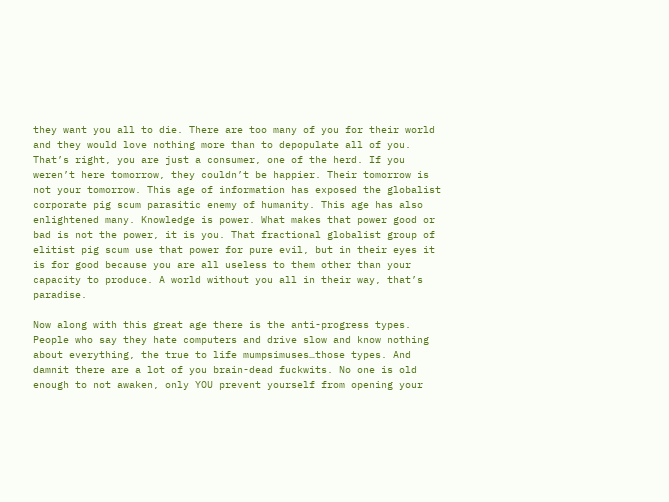they want you all to die. There are too many of you for their world and they would love nothing more than to depopulate all of you. That’s right, you are just a consumer, one of the herd. If you weren’t here tomorrow, they couldn’t be happier. Their tomorrow is not your tomorrow. This age of information has exposed the globalist corporate pig scum parasitic enemy of humanity. This age has also enlightened many. Knowledge is power. What makes that power good or bad is not the power, it is you. That fractional globalist group of elitist pig scum use that power for pure evil, but in their eyes it is for good because you are all useless to them other than your capacity to produce. A world without you all in their way, that’s paradise.

Now along with this great age there is the anti-progress types. People who say they hate computers and drive slow and know nothing about everything, the true to life mumpsimuses…those types. And damnit there are a lot of you brain-dead fuckwits. No one is old enough to not awaken, only YOU prevent yourself from opening your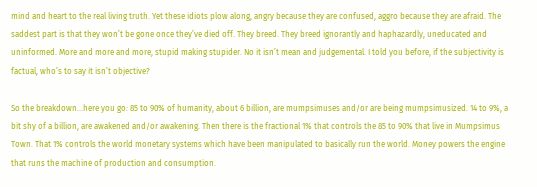mind and heart to the real living truth. Yet these idiots plow along, angry because they are confused, aggro because they are afraid. The saddest part is that they won’t be gone once they’ve died off. They breed. They breed ignorantly and haphazardly, uneducated and uninformed. More and more and more, stupid making stupider. No it isn’t mean and judgemental. I told you before, if the subjectivity is factual, who’s to say it isn’t objective?

So the breakdown…here you go: 85 to 90% of humanity, about 6 billion, are mumpsimuses and/or are being mumpsimusized. 14 to 9%, a bit shy of a billion, are awakened and/or awakening. Then there is the fractional 1% that controls the 85 to 90% that live in Mumpsimus Town. That 1% controls the world monetary systems which have been manipulated to basically run the world. Money powers the engine that runs the machine of production and consumption.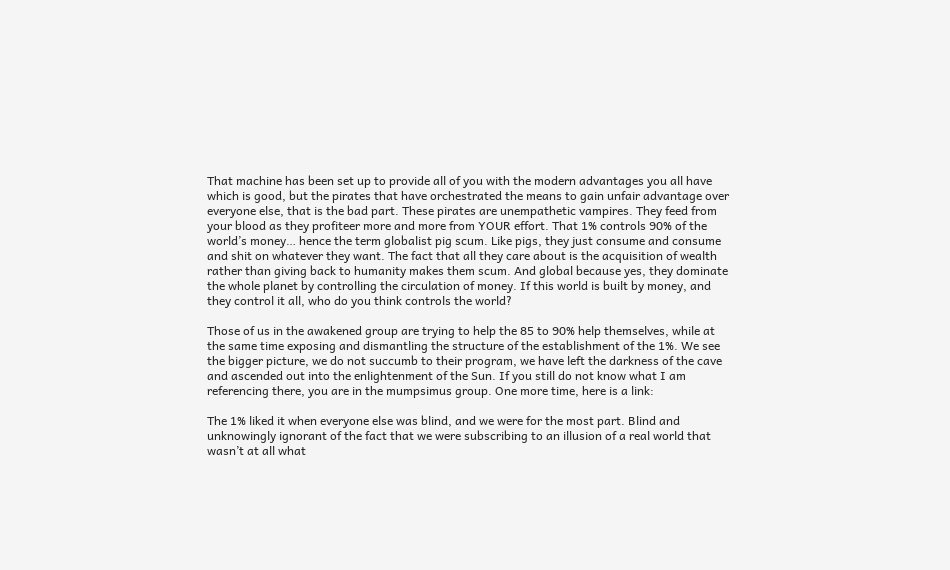That machine has been set up to provide all of you with the modern advantages you all have which is good, but the pirates that have orchestrated the means to gain unfair advantage over everyone else, that is the bad part. These pirates are unempathetic vampires. They feed from your blood as they profiteer more and more from YOUR effort. That 1% controls 90% of the world’s money… hence the term globalist pig scum. Like pigs, they just consume and consume and shit on whatever they want. The fact that all they care about is the acquisition of wealth rather than giving back to humanity makes them scum. And global because yes, they dominate the whole planet by controlling the circulation of money. If this world is built by money, and they control it all, who do you think controls the world?

Those of us in the awakened group are trying to help the 85 to 90% help themselves, while at the same time exposing and dismantling the structure of the establishment of the 1%. We see the bigger picture, we do not succumb to their program, we have left the darkness of the cave and ascended out into the enlightenment of the Sun. If you still do not know what I am referencing there, you are in the mumpsimus group. One more time, here is a link:

The 1% liked it when everyone else was blind, and we were for the most part. Blind and unknowingly ignorant of the fact that we were subscribing to an illusion of a real world that wasn’t at all what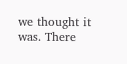we thought it was. There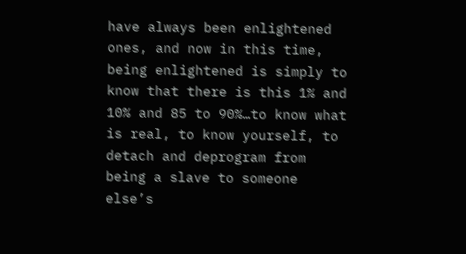have always been enlightened ones, and now in this time, being enlightened is simply to know that there is this 1% and 10% and 85 to 90%…to know what is real, to know yourself, to detach and deprogram from being a slave to someone else’s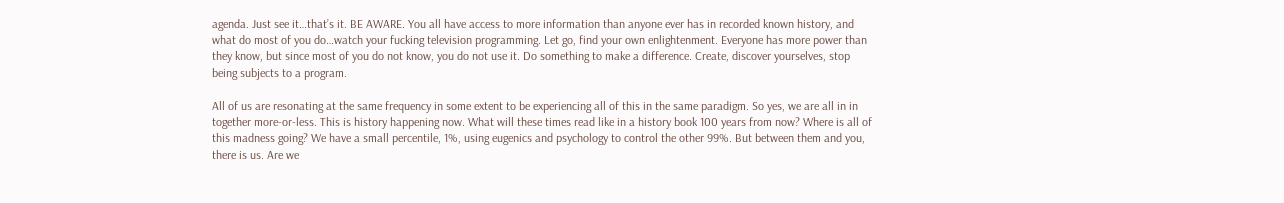agenda. Just see it…that’s it. BE AWARE. You all have access to more information than anyone ever has in recorded known history, and what do most of you do…watch your fucking television programming. Let go, find your own enlightenment. Everyone has more power than they know, but since most of you do not know, you do not use it. Do something to make a difference. Create, discover yourselves, stop being subjects to a program.

All of us are resonating at the same frequency in some extent to be experiencing all of this in the same paradigm. So yes, we are all in in together more-or-less. This is history happening now. What will these times read like in a history book 100 years from now? Where is all of this madness going? We have a small percentile, 1%, using eugenics and psychology to control the other 99%. But between them and you, there is us. Are we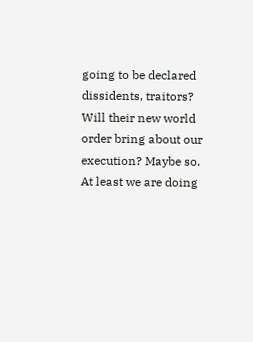going to be declared dissidents, traitors? Will their new world order bring about our execution? Maybe so. At least we are doing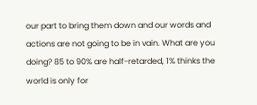our part to bring them down and our words and actions are not going to be in vain. What are you doing? 85 to 90% are half-retarded, 1% thinks the world is only for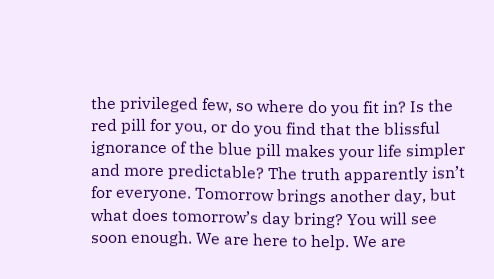the privileged few, so where do you fit in? Is the red pill for you, or do you find that the blissful ignorance of the blue pill makes your life simpler and more predictable? The truth apparently isn’t for everyone. Tomorrow brings another day, but what does tomorrow’s day bring? You will see soon enough. We are here to help. We are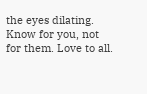the eyes dilating. Know for you, not for them. Love to all.